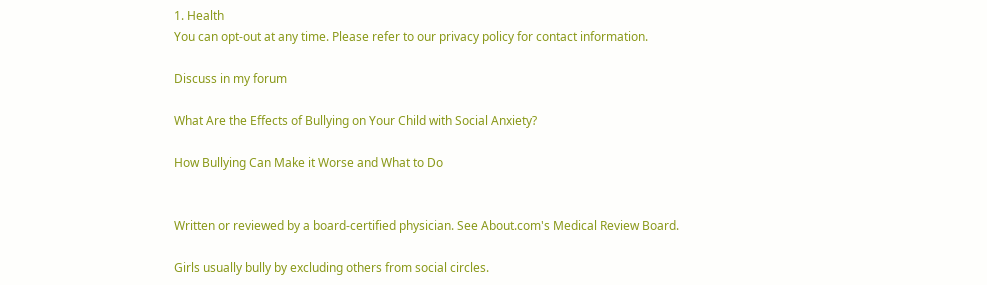1. Health
You can opt-out at any time. Please refer to our privacy policy for contact information.

Discuss in my forum

What Are the Effects of Bullying on Your Child with Social Anxiety?

How Bullying Can Make it Worse and What to Do


Written or reviewed by a board-certified physician. See About.com's Medical Review Board.

Girls usually bully by excluding others from social circles.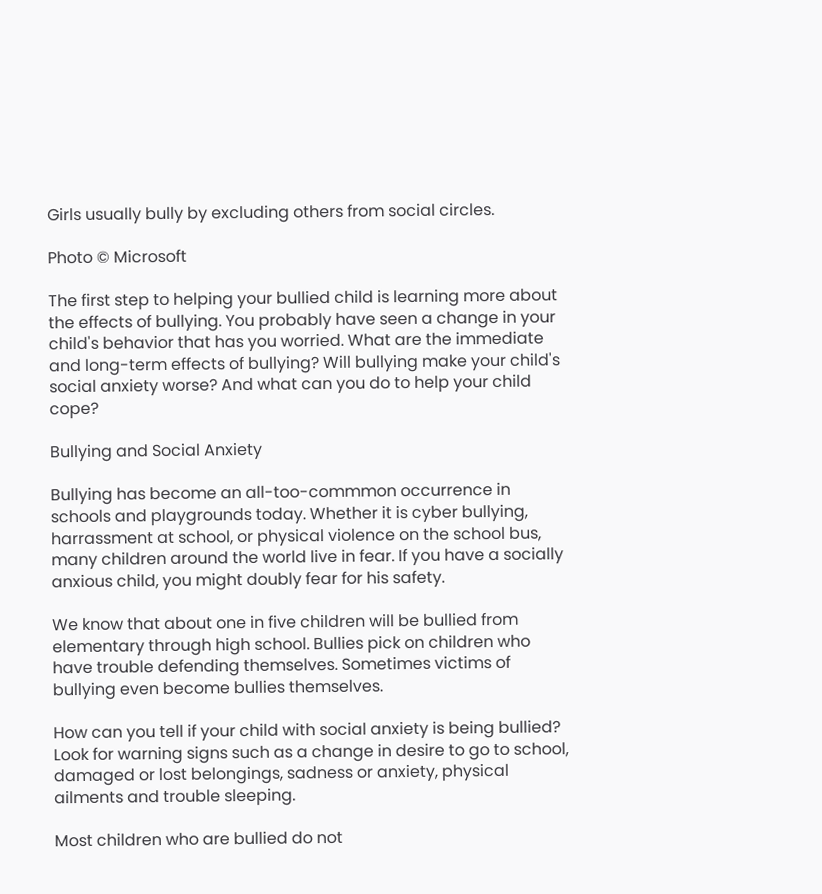Girls usually bully by excluding others from social circles.

Photo © Microsoft

The first step to helping your bullied child is learning more about the effects of bullying. You probably have seen a change in your child's behavior that has you worried. What are the immediate and long-term effects of bullying? Will bullying make your child's social anxiety worse? And what can you do to help your child cope?

Bullying and Social Anxiety

Bullying has become an all-too-commmon occurrence in schools and playgrounds today. Whether it is cyber bullying, harrassment at school, or physical violence on the school bus, many children around the world live in fear. If you have a socially anxious child, you might doubly fear for his safety.

We know that about one in five children will be bullied from elementary through high school. Bullies pick on children who have trouble defending themselves. Sometimes victims of bullying even become bullies themselves.

How can you tell if your child with social anxiety is being bullied? Look for warning signs such as a change in desire to go to school, damaged or lost belongings, sadness or anxiety, physical ailments and trouble sleeping.

Most children who are bullied do not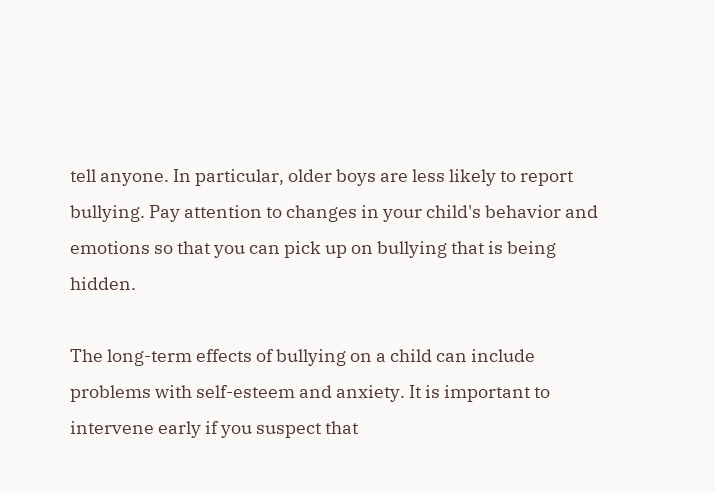tell anyone. In particular, older boys are less likely to report bullying. Pay attention to changes in your child's behavior and emotions so that you can pick up on bullying that is being hidden.

The long-term effects of bullying on a child can include problems with self-esteem and anxiety. It is important to intervene early if you suspect that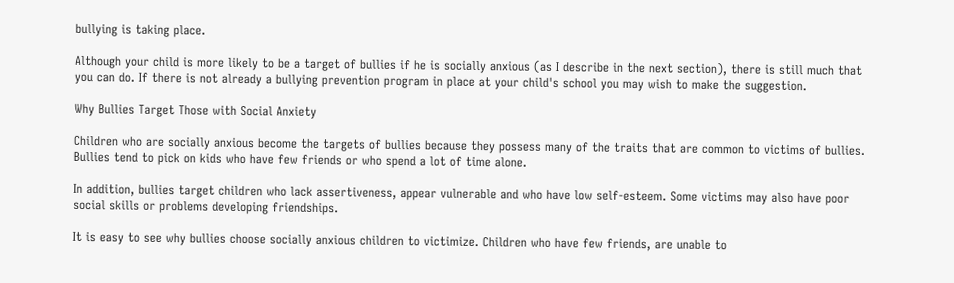bullying is taking place.

Although your child is more likely to be a target of bullies if he is socially anxious (as I describe in the next section), there is still much that you can do. If there is not already a bullying prevention program in place at your child's school you may wish to make the suggestion.

Why Bullies Target Those with Social Anxiety

Children who are socially anxious become the targets of bullies because they possess many of the traits that are common to victims of bullies. Bullies tend to pick on kids who have few friends or who spend a lot of time alone.

In addition, bullies target children who lack assertiveness, appear vulnerable and who have low self-esteem. Some victims may also have poor social skills or problems developing friendships.

It is easy to see why bullies choose socially anxious children to victimize. Children who have few friends, are unable to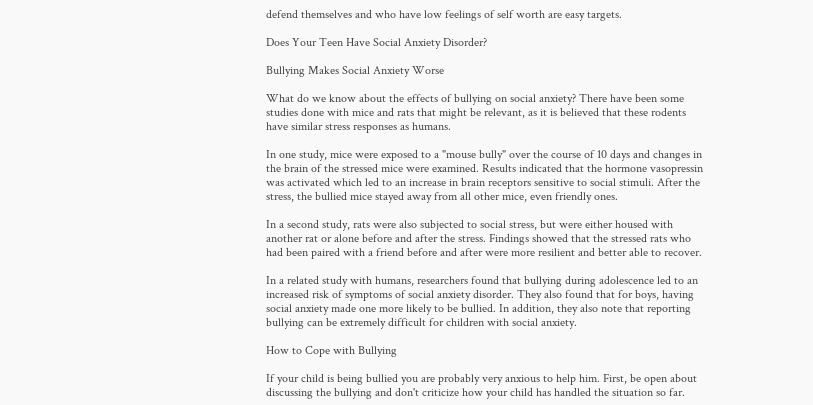defend themselves and who have low feelings of self worth are easy targets.

Does Your Teen Have Social Anxiety Disorder?

Bullying Makes Social Anxiety Worse

What do we know about the effects of bullying on social anxiety? There have been some studies done with mice and rats that might be relevant, as it is believed that these rodents have similar stress responses as humans.

In one study, mice were exposed to a "mouse bully" over the course of 10 days and changes in the brain of the stressed mice were examined. Results indicated that the hormone vasopressin was activated which led to an increase in brain receptors sensitive to social stimuli. After the stress, the bullied mice stayed away from all other mice, even friendly ones.

In a second study, rats were also subjected to social stress, but were either housed with another rat or alone before and after the stress. Findings showed that the stressed rats who had been paired with a friend before and after were more resilient and better able to recover.

In a related study with humans, researchers found that bullying during adolescence led to an increased risk of symptoms of social anxiety disorder. They also found that for boys, having social anxiety made one more likely to be bullied. In addition, they also note that reporting bullying can be extremely difficult for children with social anxiety.

How to Cope with Bullying

If your child is being bullied you are probably very anxious to help him. First, be open about discussing the bullying and don't criticize how your child has handled the situation so far.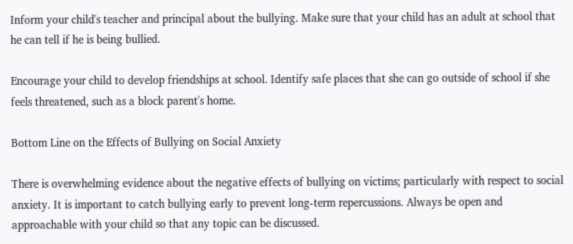Inform your child's teacher and principal about the bullying. Make sure that your child has an adult at school that he can tell if he is being bullied.

Encourage your child to develop friendships at school. Identify safe places that she can go outside of school if she feels threatened, such as a block parent's home.

Bottom Line on the Effects of Bullying on Social Anxiety

There is overwhelming evidence about the negative effects of bullying on victims; particularly with respect to social anxiety. It is important to catch bullying early to prevent long-term repercussions. Always be open and approachable with your child so that any topic can be discussed.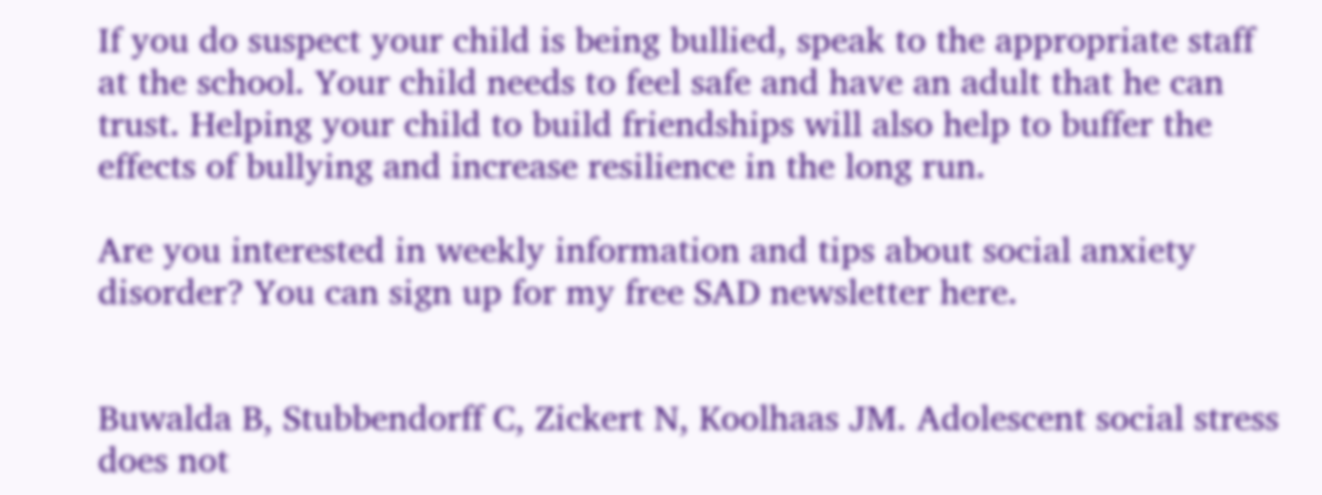If you do suspect your child is being bullied, speak to the appropriate staff at the school. Your child needs to feel safe and have an adult that he can trust. Helping your child to build friendships will also help to buffer the effects of bullying and increase resilience in the long run.

Are you interested in weekly information and tips about social anxiety disorder? You can sign up for my free SAD newsletter here.


Buwalda B, Stubbendorff C, Zickert N, Koolhaas JM. Adolescent social stress does not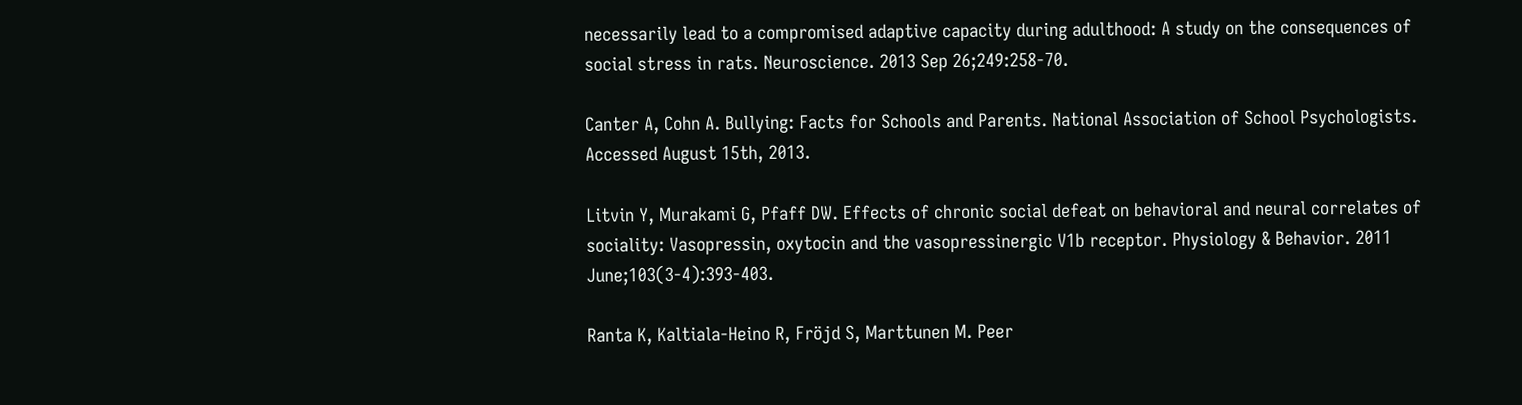necessarily lead to a compromised adaptive capacity during adulthood: A study on the consequences of social stress in rats. Neuroscience. 2013 Sep 26;249:258-70.

Canter A, Cohn A. Bullying: Facts for Schools and Parents. National Association of School Psychologists. Accessed August 15th, 2013.

Litvin Y, Murakami G, Pfaff DW. Effects of chronic social defeat on behavioral and neural correlates of sociality: Vasopressin, oxytocin and the vasopressinergic V1b receptor. Physiology & Behavior. 2011 June;103(3-4):393-403.

Ranta K, Kaltiala-Heino R, Fröjd S, Marttunen M. Peer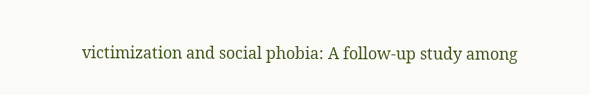victimization and social phobia: A follow-up study among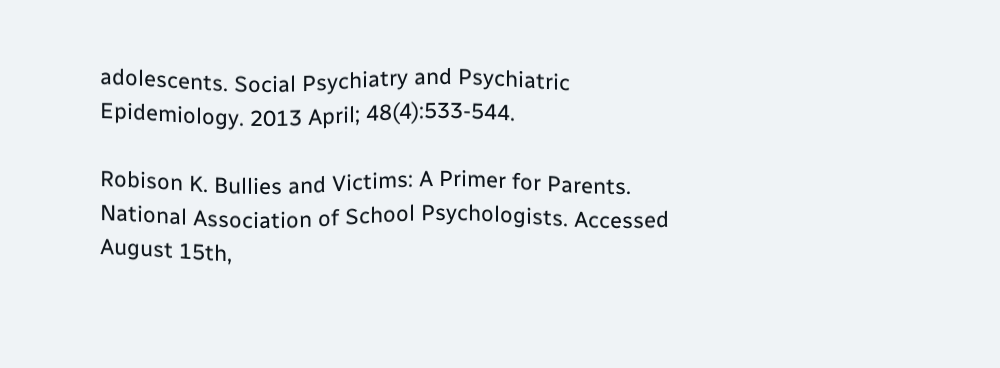adolescents. Social Psychiatry and Psychiatric Epidemiology. 2013 April; 48(4):533-544.

Robison K. Bullies and Victims: A Primer for Parents. National Association of School Psychologists. Accessed August 15th,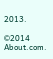2013.

©2014 About.com.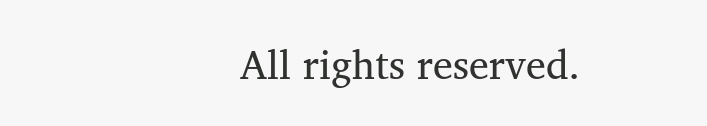All rights reserved.